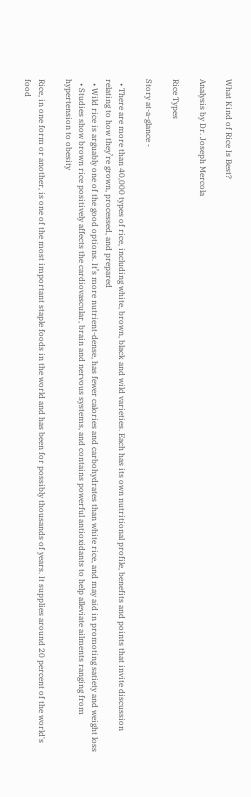What Kind of Rice Is Best?

Analysis by Dr. Joseph Mercola

Rice Types

Story at-a-glance -

  • There are more than 40,000 types of rice, including white, brown, black and wild varieties. Each has its own nutritional profile, benefits and points that invite discussion relating to how they’re grown, processed, and prepared
  • Wild rice is arguably one of the good options. It’s more nutrient-dense, has fewer calories and carbohydrates than white rice, and may aid in promoting satiety and weight loss
  • Studies show brown rice positively affects the cardiovascular, brain and nervous systems, and contains powerful antioxidants to help alleviate ailments ranging from hypertension to obesity

Rice, in one form or another, is one of the most important staple foods in the world and has been for possibly thousands of years. It supplies around 20 percent of the world's food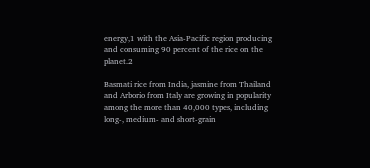energy,1 with the Asia-Pacific region producing and consuming 90 percent of the rice on the planet.2

Basmati rice from India, jasmine from Thailand and Arborio from Italy are growing in popularity among the more than 40,000 types, including long-, medium- and short-grain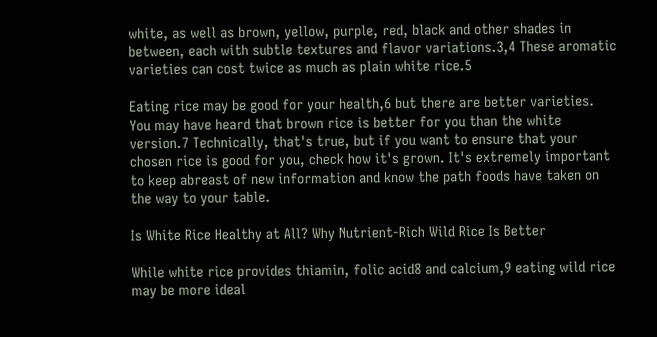white, as well as brown, yellow, purple, red, black and other shades in between, each with subtle textures and flavor variations.3,4 These aromatic varieties can cost twice as much as plain white rice.5

Eating rice may be good for your health,6 but there are better varieties. You may have heard that brown rice is better for you than the white version.7 Technically, that's true, but if you want to ensure that your chosen rice is good for you, check how it's grown. It's extremely important to keep abreast of new information and know the path foods have taken on the way to your table.

Is White Rice Healthy at All? Why Nutrient-Rich Wild Rice Is Better

While white rice provides thiamin, folic acid8 and calcium,9 eating wild rice may be more ideal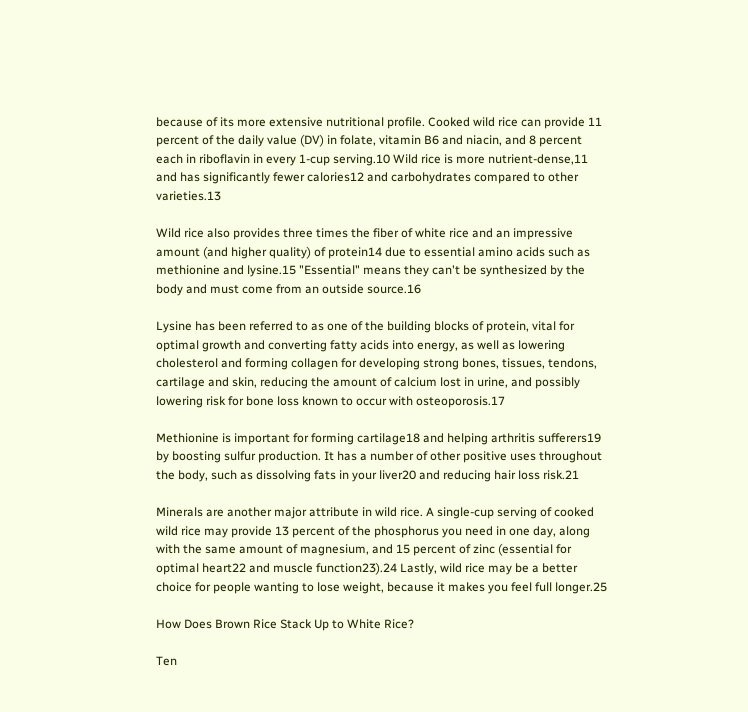because of its more extensive nutritional profile. Cooked wild rice can provide 11 percent of the daily value (DV) in folate, vitamin B6 and niacin, and 8 percent each in riboflavin in every 1-cup serving.10 Wild rice is more nutrient-dense,11 and has significantly fewer calories12 and carbohydrates compared to other varieties.13

Wild rice also provides three times the fiber of white rice and an impressive amount (and higher quality) of protein14 due to essential amino acids such as methionine and lysine.15 "Essential" means they can't be synthesized by the body and must come from an outside source.16

Lysine has been referred to as one of the building blocks of protein, vital for optimal growth and converting fatty acids into energy, as well as lowering cholesterol and forming collagen for developing strong bones, tissues, tendons, cartilage and skin, reducing the amount of calcium lost in urine, and possibly lowering risk for bone loss known to occur with osteoporosis.17

Methionine is important for forming cartilage18 and helping arthritis sufferers19 by boosting sulfur production. It has a number of other positive uses throughout the body, such as dissolving fats in your liver20 and reducing hair loss risk.21

Minerals are another major attribute in wild rice. A single-cup serving of cooked wild rice may provide 13 percent of the phosphorus you need in one day, along with the same amount of magnesium, and 15 percent of zinc (essential for optimal heart22 and muscle function23).24 Lastly, wild rice may be a better choice for people wanting to lose weight, because it makes you feel full longer.25

How Does Brown Rice Stack Up to White Rice?

Ten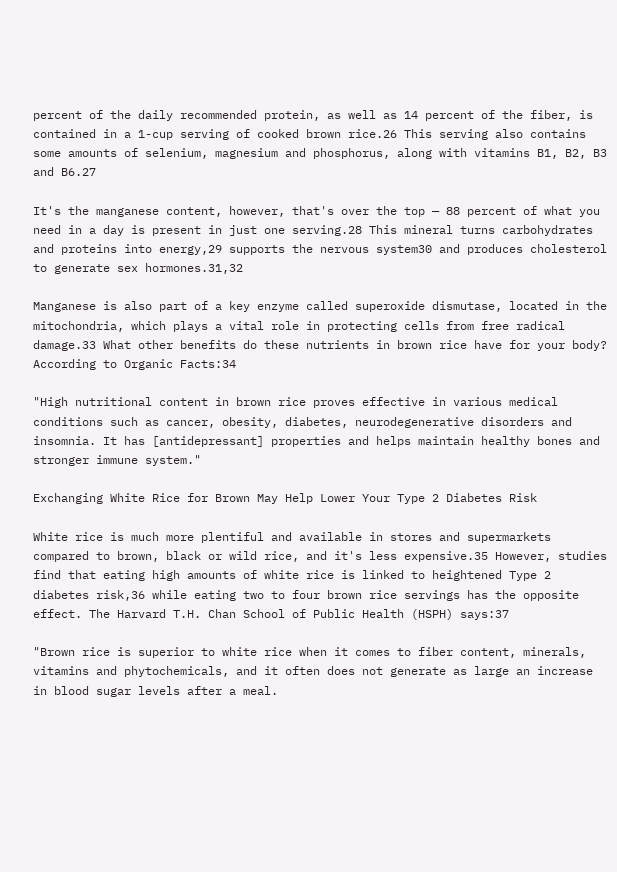percent of the daily recommended protein, as well as 14 percent of the fiber, is contained in a 1-cup serving of cooked brown rice.26 This serving also contains some amounts of selenium, magnesium and phosphorus, along with vitamins B1, B2, B3 and B6.27

It's the manganese content, however, that's over the top — 88 percent of what you need in a day is present in just one serving.28 This mineral turns carbohydrates and proteins into energy,29 supports the nervous system30 and produces cholesterol to generate sex hormones.31,32

Manganese is also part of a key enzyme called superoxide dismutase, located in the mitochondria, which plays a vital role in protecting cells from free radical damage.33 What other benefits do these nutrients in brown rice have for your body? According to Organic Facts:34

"High nutritional content in brown rice proves effective in various medical conditions such as cancer, obesity, diabetes, neurodegenerative disorders and insomnia. It has [antidepressant] properties and helps maintain healthy bones and stronger immune system."

Exchanging White Rice for Brown May Help Lower Your Type 2 Diabetes Risk

White rice is much more plentiful and available in stores and supermarkets compared to brown, black or wild rice, and it's less expensive.35 However, studies find that eating high amounts of white rice is linked to heightened Type 2 diabetes risk,36 while eating two to four brown rice servings has the opposite effect. The Harvard T.H. Chan School of Public Health (HSPH) says:37

"Brown rice is superior to white rice when it comes to fiber content, minerals, vitamins and phytochemicals, and it often does not generate as large an increase in blood sugar levels after a meal.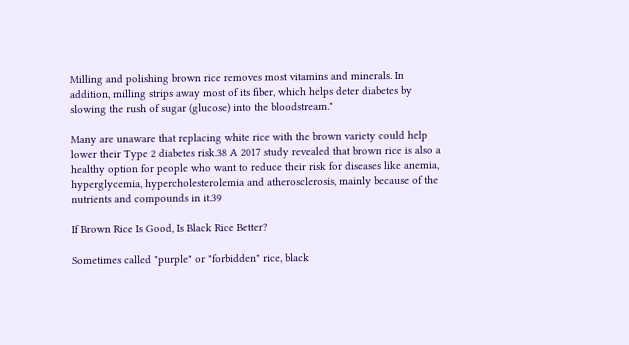Milling and polishing brown rice removes most vitamins and minerals. In addition, milling strips away most of its fiber, which helps deter diabetes by slowing the rush of sugar (glucose) into the bloodstream."

Many are unaware that replacing white rice with the brown variety could help lower their Type 2 diabetes risk.38 A 2017 study revealed that brown rice is also a healthy option for people who want to reduce their risk for diseases like anemia, hyperglycemia, hypercholesterolemia and atherosclerosis, mainly because of the nutrients and compounds in it.39

If Brown Rice Is Good, Is Black Rice Better?

Sometimes called "purple" or "forbidden" rice, black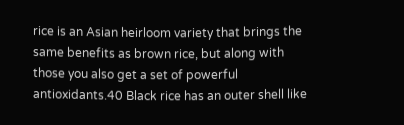rice is an Asian heirloom variety that brings the same benefits as brown rice, but along with those you also get a set of powerful antioxidants.40 Black rice has an outer shell like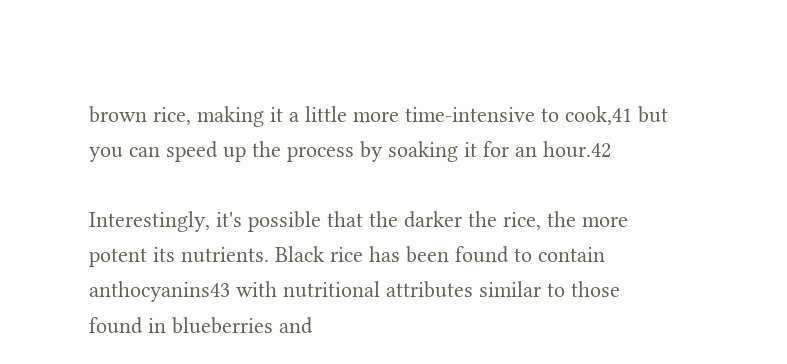brown rice, making it a little more time-intensive to cook,41 but you can speed up the process by soaking it for an hour.42

Interestingly, it's possible that the darker the rice, the more potent its nutrients. Black rice has been found to contain anthocyanins43 with nutritional attributes similar to those found in blueberries and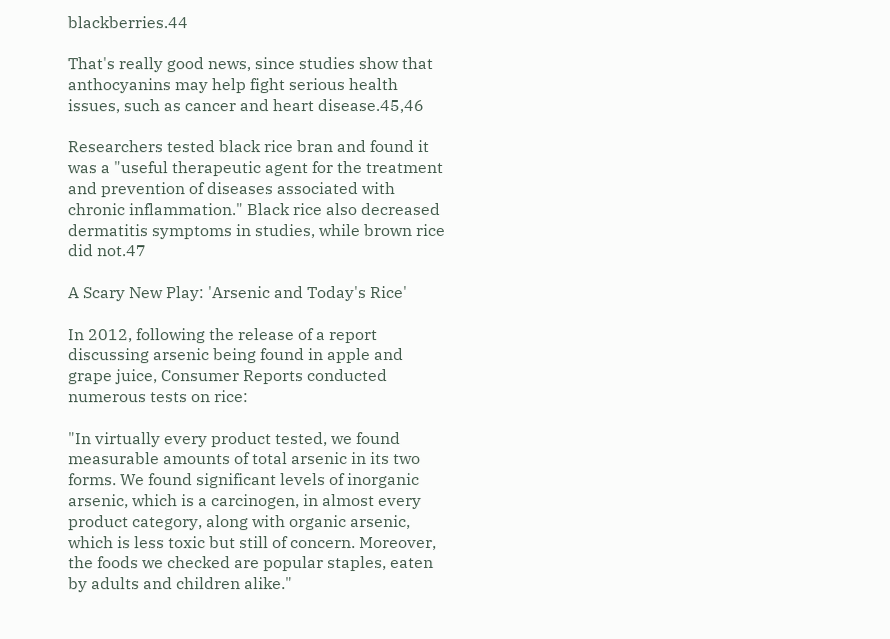blackberries.44

That's really good news, since studies show that anthocyanins may help fight serious health issues, such as cancer and heart disease.45,46

Researchers tested black rice bran and found it was a "useful therapeutic agent for the treatment and prevention of diseases associated with chronic inflammation." Black rice also decreased dermatitis symptoms in studies, while brown rice did not.47

A Scary New Play: 'Arsenic and Today's Rice'

In 2012, following the release of a report discussing arsenic being found in apple and grape juice, Consumer Reports conducted numerous tests on rice:

"In virtually every product tested, we found measurable amounts of total arsenic in its two forms. We found significant levels of inorganic arsenic, which is a carcinogen, in almost every product category, along with organic arsenic, which is less toxic but still of concern. Moreover, the foods we checked are popular staples, eaten by adults and children alike."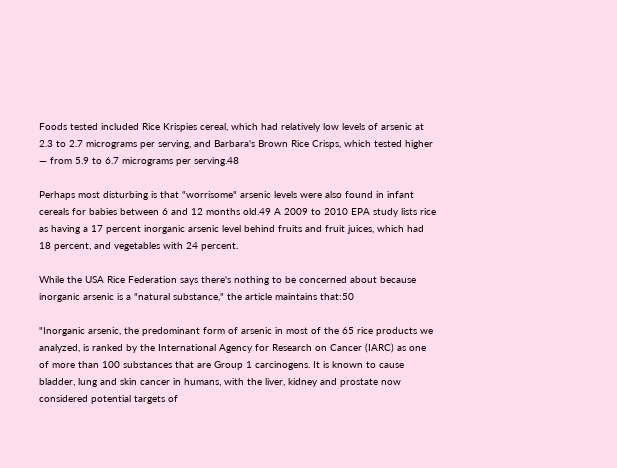Foods tested included Rice Krispies cereal, which had relatively low levels of arsenic at 2.3 to 2.7 micrograms per serving, and Barbara's Brown Rice Crisps, which tested higher — from 5.9 to 6.7 micrograms per serving.48

Perhaps most disturbing is that "worrisome" arsenic levels were also found in infant cereals for babies between 6 and 12 months old.49 A 2009 to 2010 EPA study lists rice as having a 17 percent inorganic arsenic level behind fruits and fruit juices, which had 18 percent, and vegetables with 24 percent.

While the USA Rice Federation says there's nothing to be concerned about because inorganic arsenic is a "natural substance," the article maintains that:50

"Inorganic arsenic, the predominant form of arsenic in most of the 65 rice products we analyzed, is ranked by the International Agency for Research on Cancer (IARC) as one of more than 100 substances that are Group 1 carcinogens. It is known to cause bladder, lung and skin cancer in humans, with the liver, kidney and prostate now considered potential targets of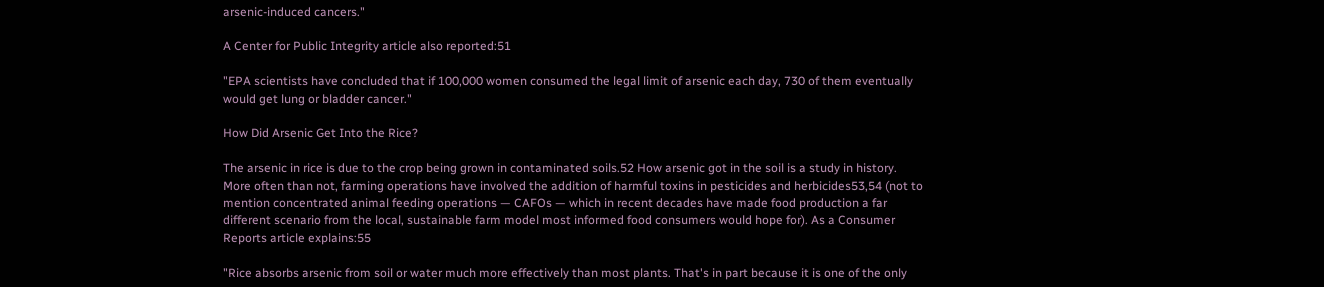arsenic-induced cancers."

A Center for Public Integrity article also reported:51

"EPA scientists have concluded that if 100,000 women consumed the legal limit of arsenic each day, 730 of them eventually would get lung or bladder cancer."

How Did Arsenic Get Into the Rice?

The arsenic in rice is due to the crop being grown in contaminated soils.52 How arsenic got in the soil is a study in history. More often than not, farming operations have involved the addition of harmful toxins in pesticides and herbicides53,54 (not to mention concentrated animal feeding operations — CAFOs — which in recent decades have made food production a far different scenario from the local, sustainable farm model most informed food consumers would hope for). As a Consumer Reports article explains:55

"Rice absorbs arsenic from soil or water much more effectively than most plants. That's in part because it is one of the only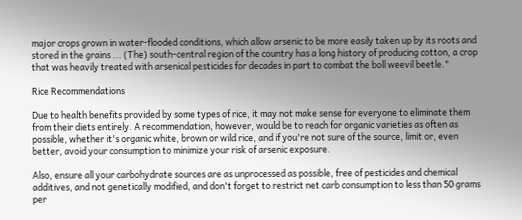major crops grown in water-flooded conditions, which allow arsenic to be more easily taken up by its roots and stored in the grains ... (The) south-central region of the country has a long history of producing cotton, a crop that was heavily treated with arsenical pesticides for decades in part to combat the boll weevil beetle."

Rice Recommendations

Due to health benefits provided by some types of rice, it may not make sense for everyone to eliminate them from their diets entirely. A recommendation, however, would be to reach for organic varieties as often as possible, whether it's organic white, brown or wild rice, and if you're not sure of the source, limit or, even better, avoid your consumption to minimize your risk of arsenic exposure.

Also, ensure all your carbohydrate sources are as unprocessed as possible, free of pesticides and chemical additives, and not genetically modified, and don't forget to restrict net carb consumption to less than 50 grams per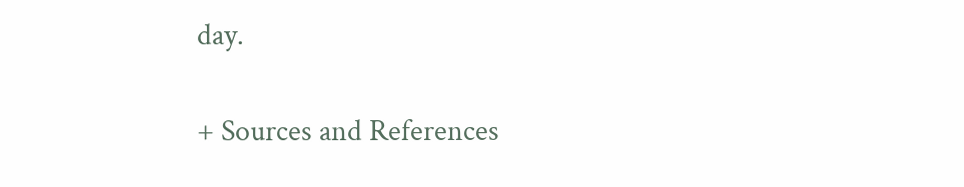day.

+ Sources and References